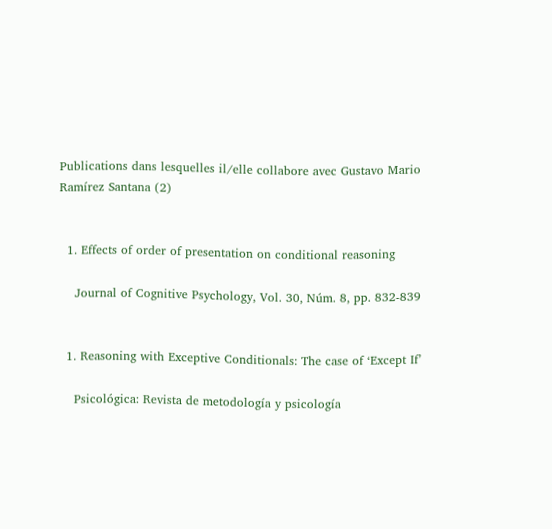Publications dans lesquelles il/elle collabore avec Gustavo Mario Ramírez Santana (2)


  1. Effects of order of presentation on conditional reasoning

    Journal of Cognitive Psychology, Vol. 30, Núm. 8, pp. 832-839


  1. Reasoning with Exceptive Conditionals: The case of ‘Except If’

    Psicológica: Revista de metodología y psicología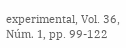experimental, Vol. 36, Núm. 1, pp. 99-122